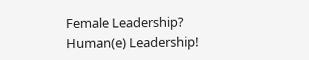Female Leadership? Human(e) Leadership!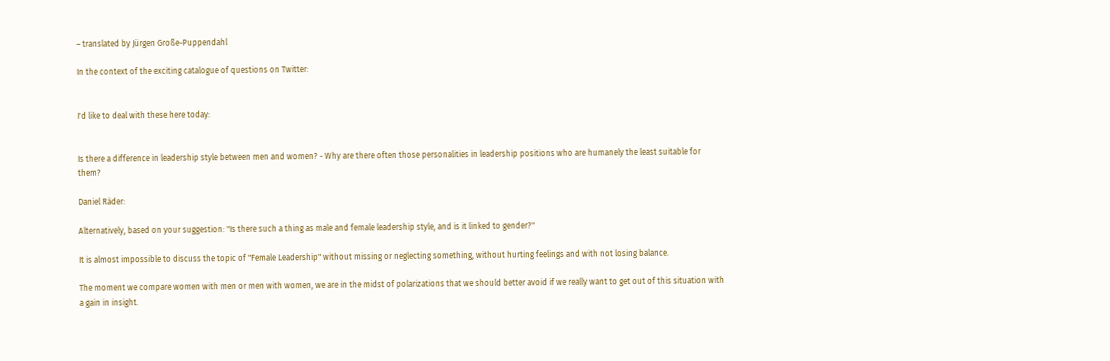– translated by Jürgen Große-Puppendahl

In the context of the exciting catalogue of questions on Twitter:


I'd like to deal with these here today:


Is there a difference in leadership style between men and women? - Why are there often those personalities in leadership positions who are humanely the least suitable for them?

Daniel Räder:

Alternatively, based on your suggestion: "Is there such a thing as male and female leadership style, and is it linked to gender?"

It is almost impossible to discuss the topic of "Female Leadership" without missing or neglecting something, without hurting feelings and with not losing balance.

The moment we compare women with men or men with women, we are in the midst of polarizations that we should better avoid if we really want to get out of this situation with a gain in insight.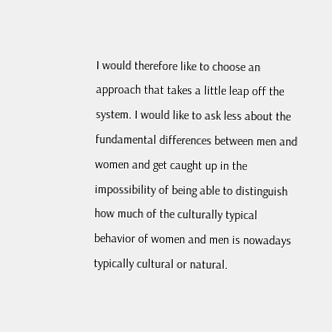I would therefore like to choose an approach that takes a little leap off the system. I would like to ask less about the fundamental differences between men and women and get caught up in the impossibility of being able to distinguish how much of the culturally typical behavior of women and men is nowadays typically cultural or natural.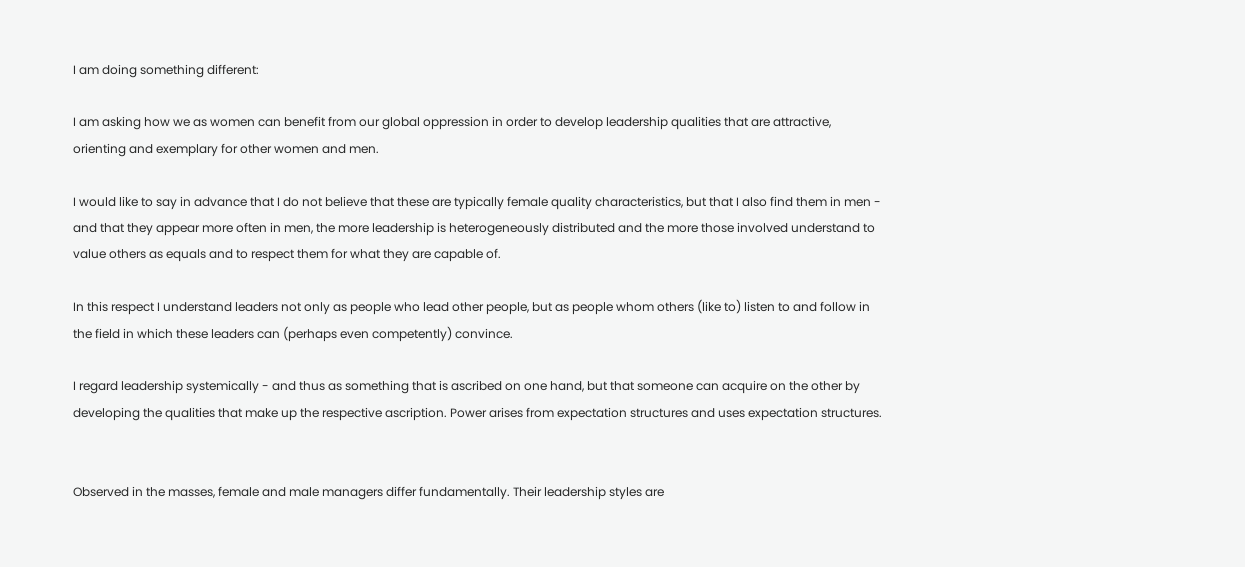I am doing something different:

I am asking how we as women can benefit from our global oppression in order to develop leadership qualities that are attractive, orienting and exemplary for other women and men.

I would like to say in advance that I do not believe that these are typically female quality characteristics, but that I also find them in men - and that they appear more often in men, the more leadership is heterogeneously distributed and the more those involved understand to value others as equals and to respect them for what they are capable of.

In this respect I understand leaders not only as people who lead other people, but as people whom others (like to) listen to and follow in the field in which these leaders can (perhaps even competently) convince.

I regard leadership systemically - and thus as something that is ascribed on one hand, but that someone can acquire on the other by developing the qualities that make up the respective ascription. Power arises from expectation structures and uses expectation structures.


Observed in the masses, female and male managers differ fundamentally. Their leadership styles are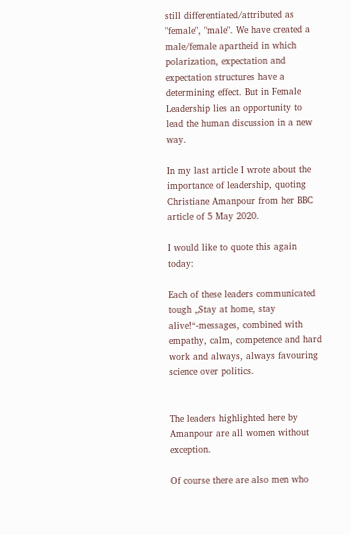still differentiated/attributed as "female", "male". We have created a male/female apartheid in which polarization, expectation and expectation structures have a determining effect. But in Female Leadership lies an opportunity to lead the human discussion in a new way.

In my last article I wrote about the importance of leadership, quoting Christiane Amanpour from her BBC article of 5 May 2020.

I would like to quote this again today:

Each of these leaders communicated tough „Stay at home, stay alive!“-messages, combined with empathy, calm, competence and hard work and always, always favouring science over politics.


The leaders highlighted here by Amanpour are all women without exception.

Of course there are also men who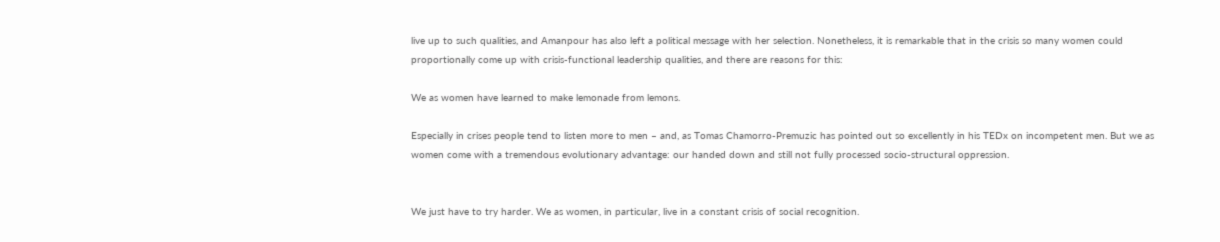live up to such qualities, and Amanpour has also left a political message with her selection. Nonetheless, it is remarkable that in the crisis so many women could proportionally come up with crisis-functional leadership qualities, and there are reasons for this:

We as women have learned to make lemonade from lemons.

Especially in crises people tend to listen more to men – and, as Tomas Chamorro-Premuzic has pointed out so excellently in his TEDx on incompetent men. But we as women come with a tremendous evolutionary advantage: our handed down and still not fully processed socio-structural oppression.


We just have to try harder. We as women, in particular, live in a constant crisis of social recognition.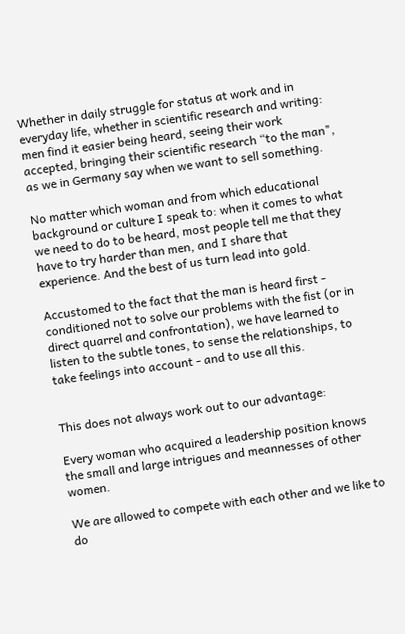Whether in daily struggle for status at work and in everyday life, whether in scientific research and writing: men find it easier being heard, seeing their work accepted, bringing their scientific research “to the man", as we in Germany say when we want to sell something.

No matter which woman and from which educational background or culture I speak to: when it comes to what we need to do to be heard, most people tell me that they have to try harder than men, and I share that experience. And the best of us turn lead into gold.

Accustomed to the fact that the man is heard first - conditioned not to solve our problems with the fist (or in direct quarrel and confrontation), we have learned to listen to the subtle tones, to sense the relationships, to take feelings into account - and to use all this.


This does not always work out to our advantage:

Every woman who acquired a leadership position knows the small and large intrigues and meannesses of other women.

We are allowed to compete with each other and we like to do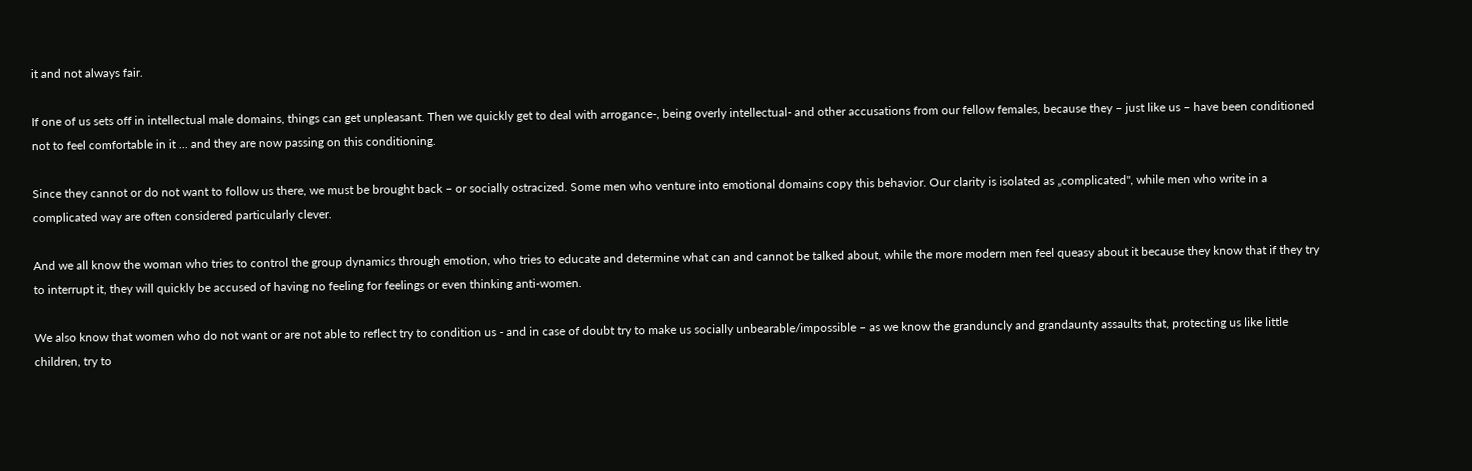it and not always fair.

If one of us sets off in intellectual male domains, things can get unpleasant. Then we quickly get to deal with arrogance-, being overly intellectual- and other accusations from our fellow females, because they – just like us – have been conditioned not to feel comfortable in it ... and they are now passing on this conditioning.

Since they cannot or do not want to follow us there, we must be brought back – or socially ostracized. Some men who venture into emotional domains copy this behavior. Our clarity is isolated as „complicated", while men who write in a complicated way are often considered particularly clever.

And we all know the woman who tries to control the group dynamics through emotion, who tries to educate and determine what can and cannot be talked about, while the more modern men feel queasy about it because they know that if they try to interrupt it, they will quickly be accused of having no feeling for feelings or even thinking anti-women.

We also know that women who do not want or are not able to reflect try to condition us - and in case of doubt try to make us socially unbearable/impossible – as we know the granduncly and grandaunty assaults that, protecting us like little children, try to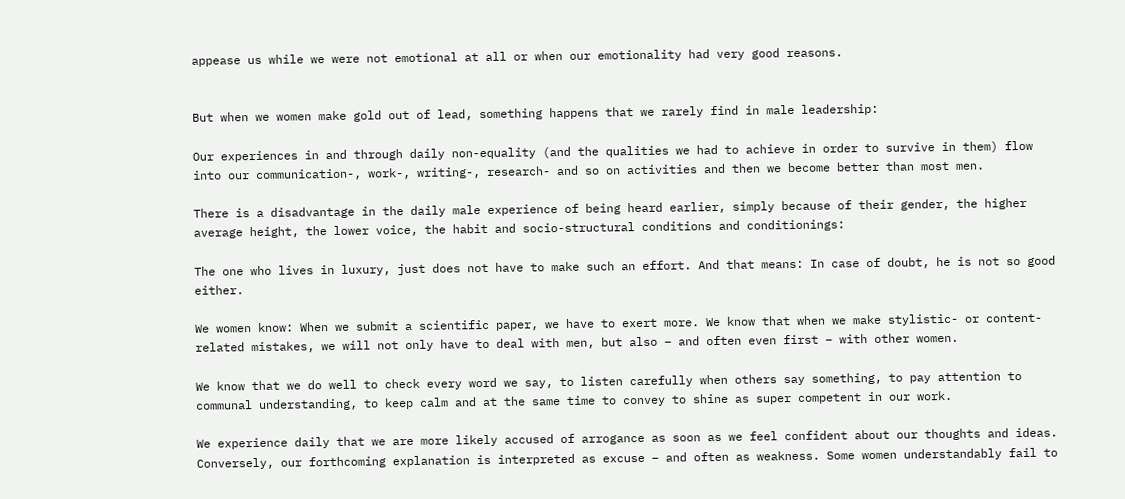appease us while we were not emotional at all or when our emotionality had very good reasons.


But when we women make gold out of lead, something happens that we rarely find in male leadership:

Our experiences in and through daily non-equality (and the qualities we had to achieve in order to survive in them) flow into our communication-, work-, writing-, research- and so on activities and then we become better than most men.

There is a disadvantage in the daily male experience of being heard earlier, simply because of their gender, the higher average height, the lower voice, the habit and socio-structural conditions and conditionings:

The one who lives in luxury, just does not have to make such an effort. And that means: In case of doubt, he is not so good either.

We women know: When we submit a scientific paper, we have to exert more. We know that when we make stylistic- or content-related mistakes, we will not only have to deal with men, but also – and often even first – with other women.

We know that we do well to check every word we say, to listen carefully when others say something, to pay attention to communal understanding, to keep calm and at the same time to convey to shine as super competent in our work.

We experience daily that we are more likely accused of arrogance as soon as we feel confident about our thoughts and ideas. Conversely, our forthcoming explanation is interpreted as excuse – and often as weakness. Some women understandably fail to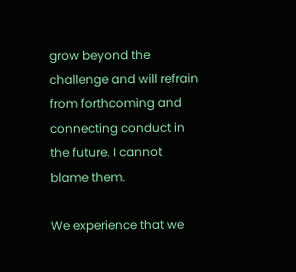grow beyond the challenge and will refrain from forthcoming and connecting conduct in the future. I cannot blame them.

We experience that we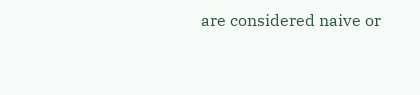are considered naive or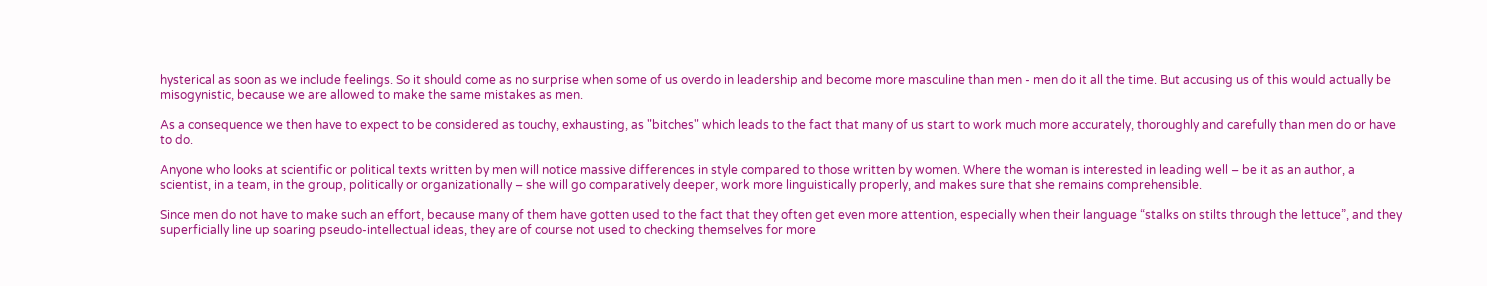hysterical as soon as we include feelings. So it should come as no surprise when some of us overdo in leadership and become more masculine than men - men do it all the time. But accusing us of this would actually be misogynistic, because we are allowed to make the same mistakes as men.

As a consequence we then have to expect to be considered as touchy, exhausting, as "bitches" which leads to the fact that many of us start to work much more accurately, thoroughly and carefully than men do or have to do.

Anyone who looks at scientific or political texts written by men will notice massive differences in style compared to those written by women. Where the woman is interested in leading well – be it as an author, a scientist, in a team, in the group, politically or organizationally – she will go comparatively deeper, work more linguistically properly, and makes sure that she remains comprehensible.

Since men do not have to make such an effort, because many of them have gotten used to the fact that they often get even more attention, especially when their language “stalks on stilts through the lettuce”, and they superficially line up soaring pseudo-intellectual ideas, they are of course not used to checking themselves for more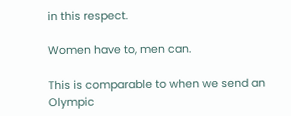in this respect.

Women have to, men can.

This is comparable to when we send an Olympic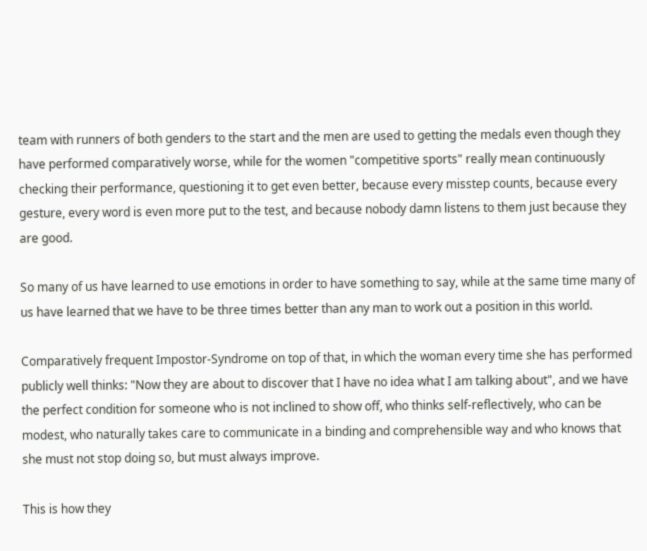team with runners of both genders to the start and the men are used to getting the medals even though they have performed comparatively worse, while for the women "competitive sports" really mean continuously checking their performance, questioning it to get even better, because every misstep counts, because every gesture, every word is even more put to the test, and because nobody damn listens to them just because they are good.

So many of us have learned to use emotions in order to have something to say, while at the same time many of us have learned that we have to be three times better than any man to work out a position in this world.

Comparatively frequent Impostor-Syndrome on top of that, in which the woman every time she has performed publicly well thinks: "Now they are about to discover that I have no idea what I am talking about", and we have the perfect condition for someone who is not inclined to show off, who thinks self-reflectively, who can be modest, who naturally takes care to communicate in a binding and comprehensible way and who knows that she must not stop doing so, but must always improve.

This is how they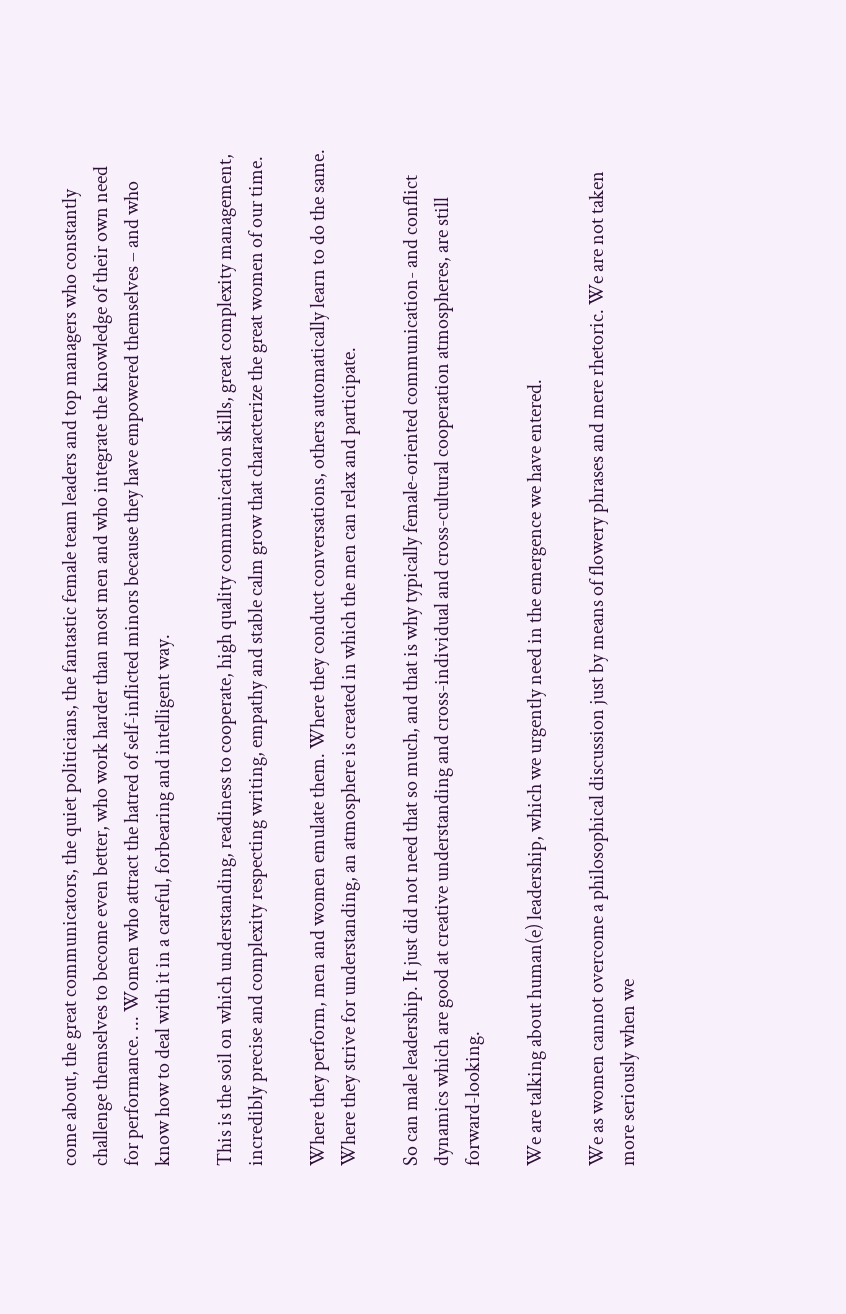come about, the great communicators, the quiet politicians, the fantastic female team leaders and top managers who constantly challenge themselves to become even better, who work harder than most men and who integrate the knowledge of their own need for performance. ... Women who attract the hatred of self-inflicted minors because they have empowered themselves – and who know how to deal with it in a careful, forbearing and intelligent way.

This is the soil on which understanding, readiness to cooperate, high quality communication skills, great complexity management, incredibly precise and complexity respecting writing, empathy and stable calm grow that characterize the great women of our time.

Where they perform, men and women emulate them. Where they conduct conversations, others automatically learn to do the same. Where they strive for understanding, an atmosphere is created in which the men can relax and participate.

So can male leadership. It just did not need that so much, and that is why typically female-oriented communication- and conflict dynamics which are good at creative understanding and cross-individual and cross-cultural cooperation atmospheres, are still forward-looking.

We are talking about human(e) leadership, which we urgently need in the emergence we have entered.

We as women cannot overcome a philosophical discussion just by means of flowery phrases and mere rhetoric. We are not taken more seriously when we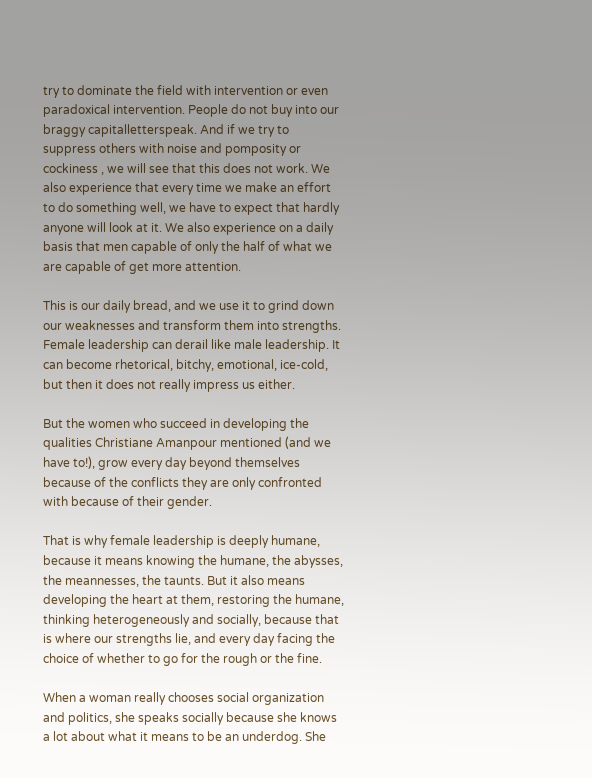try to dominate the field with intervention or even paradoxical intervention. People do not buy into our braggy capitalletterspeak. And if we try to suppress others with noise and pomposity or cockiness , we will see that this does not work. We also experience that every time we make an effort to do something well, we have to expect that hardly anyone will look at it. We also experience on a daily basis that men capable of only the half of what we are capable of get more attention.

This is our daily bread, and we use it to grind down our weaknesses and transform them into strengths. Female leadership can derail like male leadership. It can become rhetorical, bitchy, emotional, ice-cold, but then it does not really impress us either.

But the women who succeed in developing the qualities Christiane Amanpour mentioned (and we have to!), grow every day beyond themselves because of the conflicts they are only confronted with because of their gender.

That is why female leadership is deeply humane, because it means knowing the humane, the abysses, the meannesses, the taunts. But it also means developing the heart at them, restoring the humane, thinking heterogeneously and socially, because that is where our strengths lie, and every day facing the choice of whether to go for the rough or the fine.

When a woman really chooses social organization and politics, she speaks socially because she knows a lot about what it means to be an underdog. She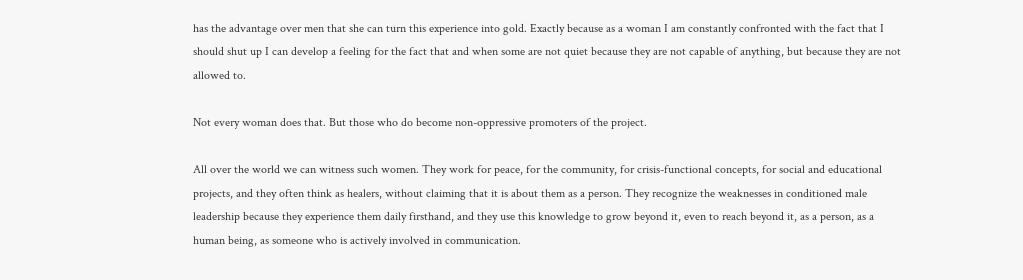has the advantage over men that she can turn this experience into gold. Exactly because as a woman I am constantly confronted with the fact that I should shut up I can develop a feeling for the fact that and when some are not quiet because they are not capable of anything, but because they are not allowed to.

Not every woman does that. But those who do become non-oppressive promoters of the project.

All over the world we can witness such women. They work for peace, for the community, for crisis-functional concepts, for social and educational projects, and they often think as healers, without claiming that it is about them as a person. They recognize the weaknesses in conditioned male leadership because they experience them daily firsthand, and they use this knowledge to grow beyond it, even to reach beyond it, as a person, as a human being, as someone who is actively involved in communication.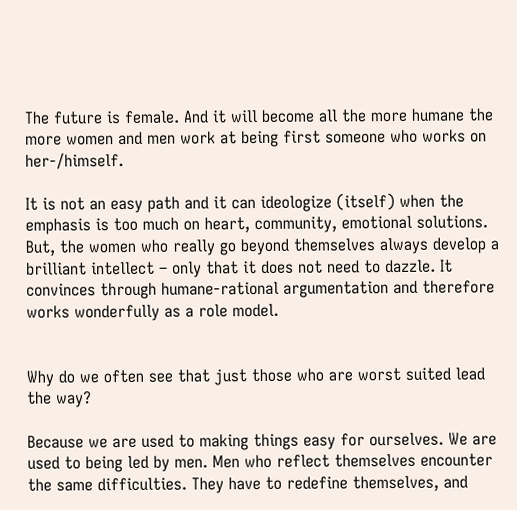The future is female. And it will become all the more humane the more women and men work at being first someone who works on her-/himself.

It is not an easy path and it can ideologize (itself) when the emphasis is too much on heart, community, emotional solutions. But, the women who really go beyond themselves always develop a brilliant intellect – only that it does not need to dazzle. It convinces through humane-rational argumentation and therefore works wonderfully as a role model.


Why do we often see that just those who are worst suited lead the way?

Because we are used to making things easy for ourselves. We are used to being led by men. Men who reflect themselves encounter the same difficulties. They have to redefine themselves, and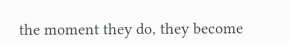the moment they do, they become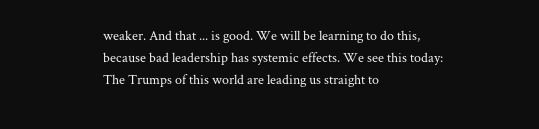weaker. And that ... is good. We will be learning to do this, because bad leadership has systemic effects. We see this today: The Trumps of this world are leading us straight to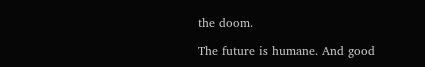the doom.

The future is humane. And good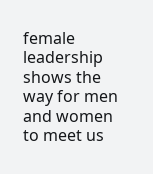female leadership shows the way for men and women to meet us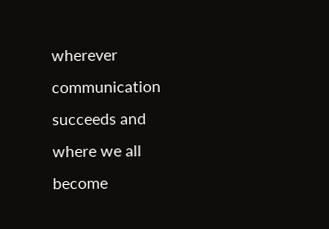wherever communication succeeds and where we all become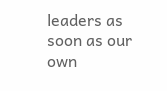leaders as soon as our own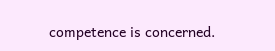competence is concerned.